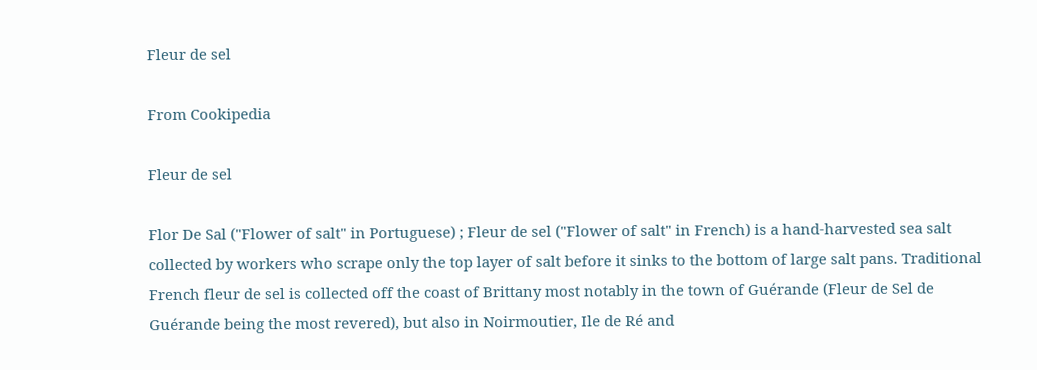Fleur de sel

From Cookipedia

Fleur de sel

Flor De Sal ("Flower of salt" in Portuguese) ; Fleur de sel ("Flower of salt" in French) is a hand-harvested sea salt collected by workers who scrape only the top layer of salt before it sinks to the bottom of large salt pans. Traditional French fleur de sel is collected off the coast of Brittany most notably in the town of Guérande (Fleur de Sel de Guérande being the most revered), but also in Noirmoutier, Ile de Ré and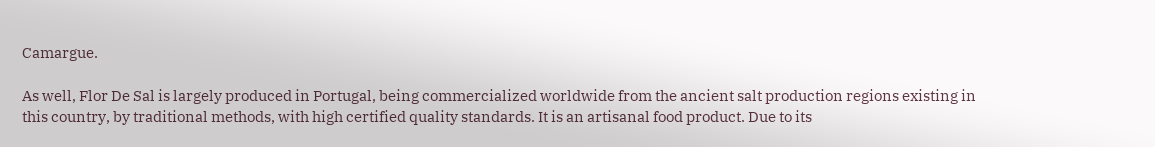Camargue.

As well, Flor De Sal is largely produced in Portugal, being commercialized worldwide from the ancient salt production regions existing in this country, by traditional methods, with high certified quality standards. It is an artisanal food product. Due to its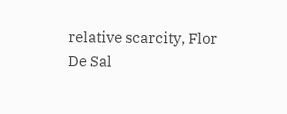relative scarcity, Flor De Sal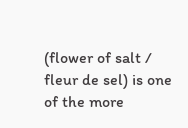(flower of salt / fleur de sel) is one of the more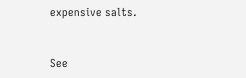expensive salts.


See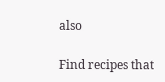also

Find recipes that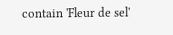contain 'Fleur de sel'